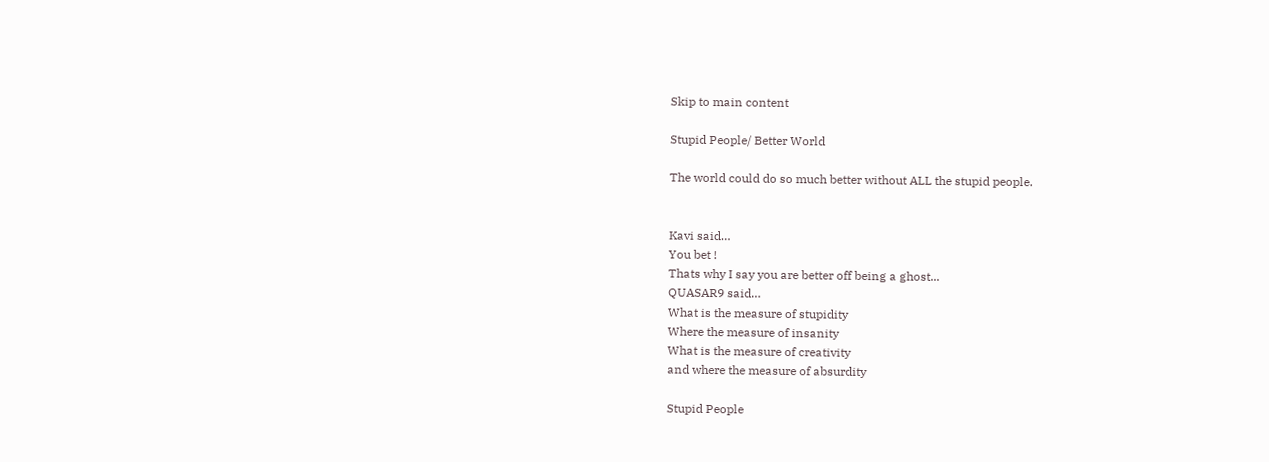Skip to main content

Stupid People/ Better World

The world could do so much better without ALL the stupid people.


Kavi said…
You bet !
Thats why I say you are better off being a ghost...
QUASAR9 said…
What is the measure of stupidity
Where the measure of insanity
What is the measure of creativity
and where the measure of absurdity

Stupid People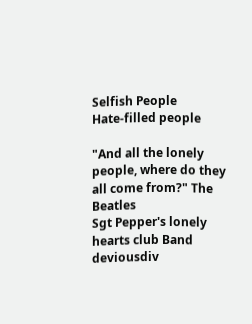Selfish People
Hate-filled people

"And all the lonely people, where do they all come from?" The Beatles
Sgt Pepper's lonely hearts club Band
deviousdiv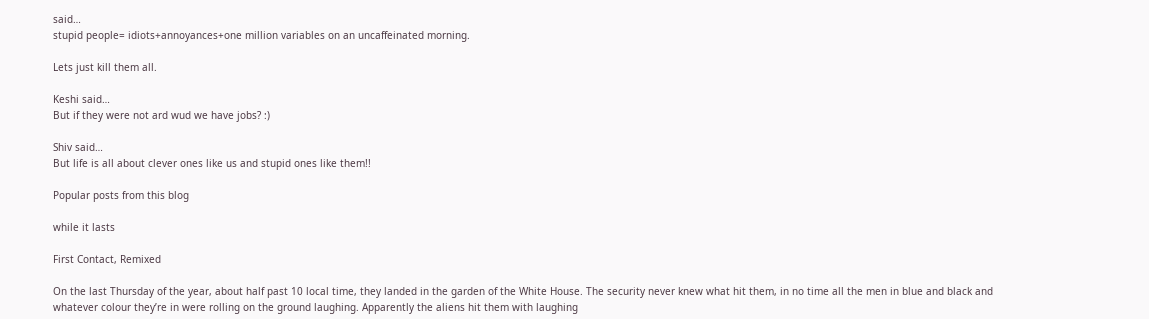said…
stupid people= idiots+annoyances+one million variables on an uncaffeinated morning.

Lets just kill them all.

Keshi said…
But if they were not ard wud we have jobs? :)

Shiv said…
But life is all about clever ones like us and stupid ones like them!!

Popular posts from this blog

while it lasts

First Contact, Remixed

On the last Thursday of the year, about half past 10 local time, they landed in the garden of the White House. The security never knew what hit them, in no time all the men in blue and black and whatever colour they’re in were rolling on the ground laughing. Apparently the aliens hit them with laughing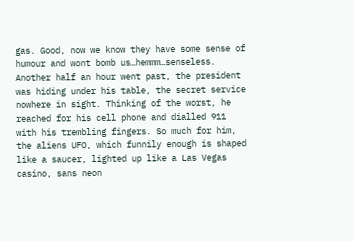gas. Good, now we know they have some sense of humour and wont bomb us…hemmm…senseless. Another half an hour went past, the president was hiding under his table, the secret service nowhere in sight. Thinking of the worst, he reached for his cell phone and dialled 911 with his trembling fingers. So much for him, the aliens UFO, which funnily enough is shaped like a saucer, lighted up like a Las Vegas casino, sans neon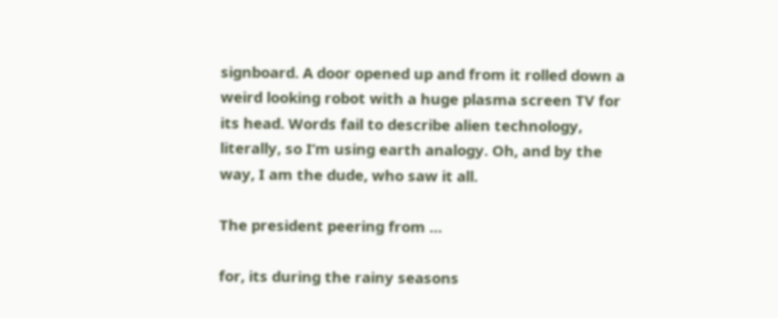signboard. A door opened up and from it rolled down a weird looking robot with a huge plasma screen TV for its head. Words fail to describe alien technology, literally, so I’m using earth analogy. Oh, and by the way, I am the dude, who saw it all.

The president peering from …

for, its during the rainy seasons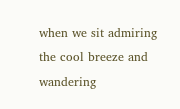when we sit admiring
the cool breeze and wandering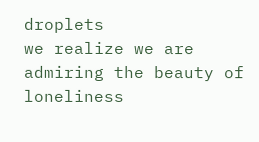droplets
we realize we are admiring the beauty of loneliness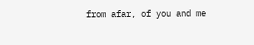from afar, of you and me